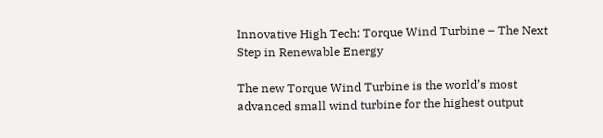Innovative High Tech: Torque Wind Turbine – The Next Step in Renewable Energy

The new Torque Wind Turbine is the world’s most advanced small wind turbine for the highest output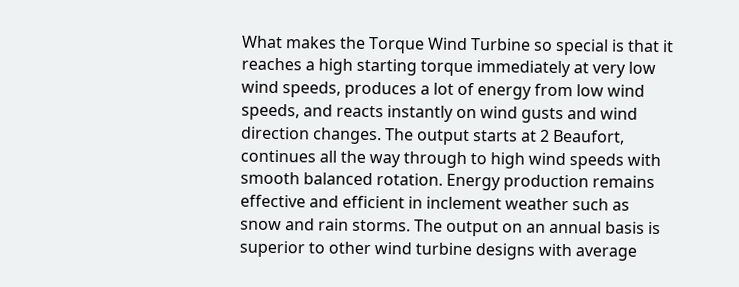What makes the Torque Wind Turbine so special is that it reaches a high starting torque immediately at very low wind speeds, produces a lot of energy from low wind speeds, and reacts instantly on wind gusts and wind direction changes. The output starts at 2 Beaufort, continues all the way through to high wind speeds with smooth balanced rotation. Energy production remains effective and efficient in inclement weather such as snow and rain storms. The output on an annual basis is superior to other wind turbine designs with average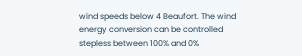wind speeds below 4 Beaufort. The wind energy conversion can be controlled stepless between 100% and 0%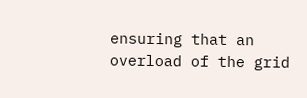ensuring that an overload of the grid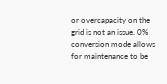or overcapacity on the grid is not an issue. 0% conversion mode allows for maintenance to be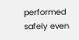performed safely even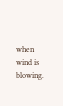when wind is blowing.